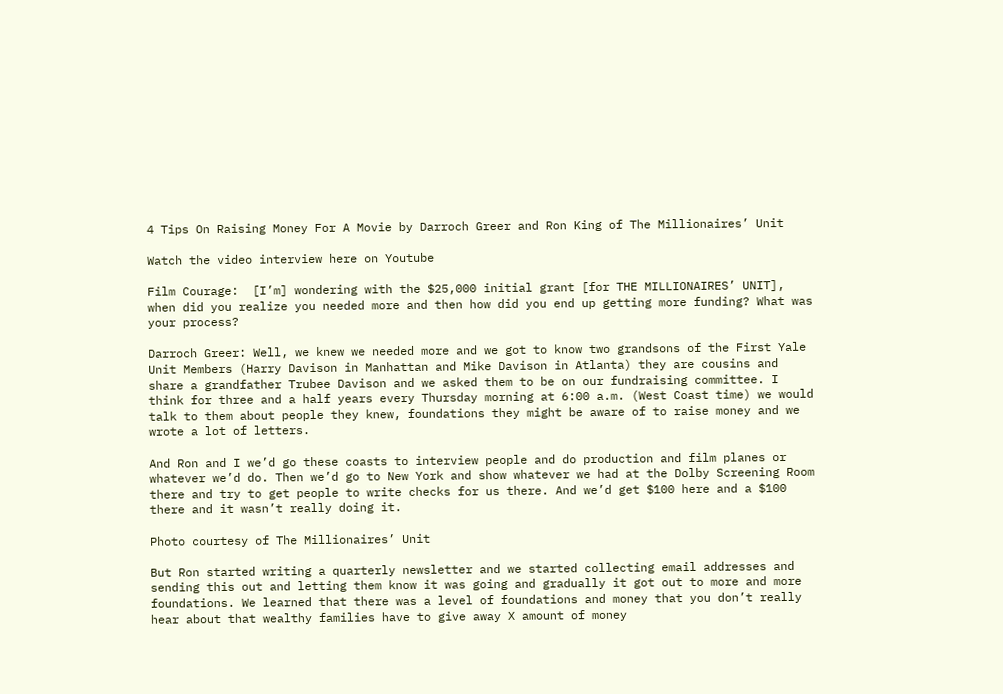4 Tips On Raising Money For A Movie by Darroch Greer and Ron King of The Millionaires’ Unit

Watch the video interview here on Youtube

Film Courage:  [I’m] wondering with the $25,000 initial grant [for THE MILLIONAIRES’ UNIT], when did you realize you needed more and then how did you end up getting more funding? What was your process?

Darroch Greer: Well, we knew we needed more and we got to know two grandsons of the First Yale Unit Members (Harry Davison in Manhattan and Mike Davison in Atlanta) they are cousins and share a grandfather Trubee Davison and we asked them to be on our fundraising committee. I think for three and a half years every Thursday morning at 6:00 a.m. (West Coast time) we would talk to them about people they knew, foundations they might be aware of to raise money and we wrote a lot of letters.

And Ron and I we’d go these coasts to interview people and do production and film planes or whatever we’d do. Then we’d go to New York and show whatever we had at the Dolby Screening Room there and try to get people to write checks for us there. And we’d get $100 here and a $100 there and it wasn’t really doing it.

Photo courtesy of The Millionaires’ Unit

But Ron started writing a quarterly newsletter and we started collecting email addresses and sending this out and letting them know it was going and gradually it got out to more and more foundations. We learned that there was a level of foundations and money that you don’t really hear about that wealthy families have to give away X amount of money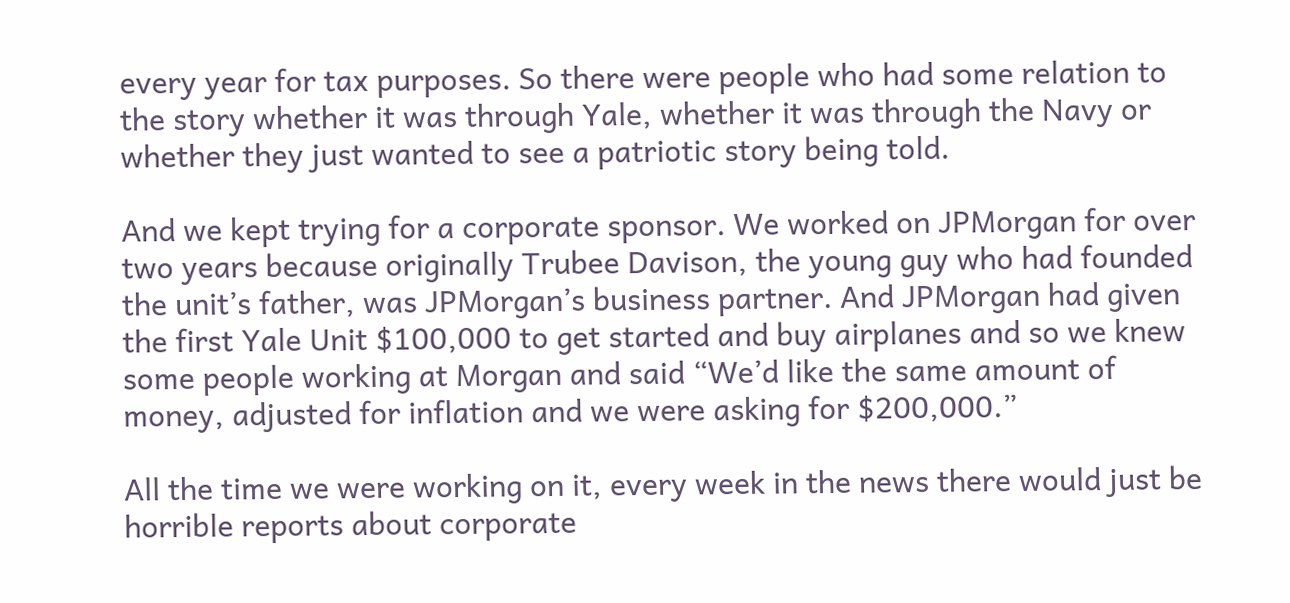every year for tax purposes. So there were people who had some relation to the story whether it was through Yale, whether it was through the Navy or whether they just wanted to see a patriotic story being told.

And we kept trying for a corporate sponsor. We worked on JPMorgan for over two years because originally Trubee Davison, the young guy who had founded the unit’s father, was JPMorgan’s business partner. And JPMorgan had given the first Yale Unit $100,000 to get started and buy airplanes and so we knew some people working at Morgan and said “We’d like the same amount of money, adjusted for inflation and we were asking for $200,000.”

All the time we were working on it, every week in the news there would just be horrible reports about corporate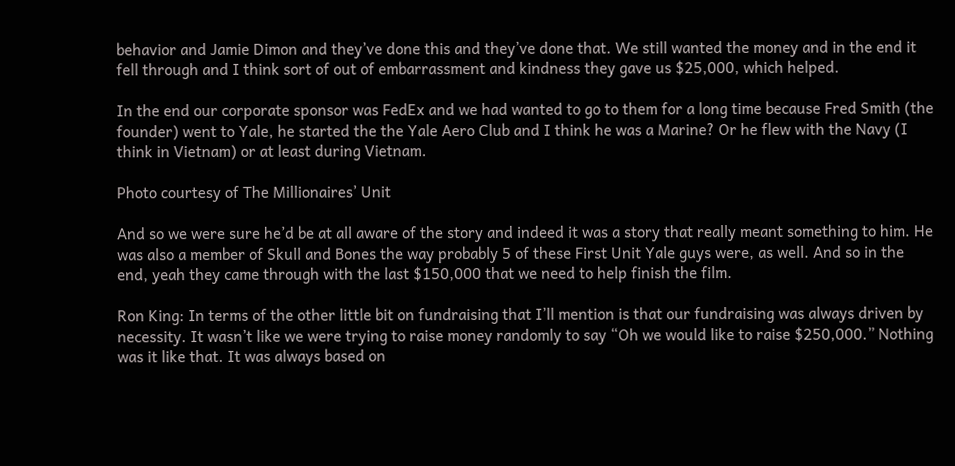behavior and Jamie Dimon and they’ve done this and they’ve done that. We still wanted the money and in the end it fell through and I think sort of out of embarrassment and kindness they gave us $25,000, which helped.

In the end our corporate sponsor was FedEx and we had wanted to go to them for a long time because Fred Smith (the founder) went to Yale, he started the the Yale Aero Club and I think he was a Marine? Or he flew with the Navy (I think in Vietnam) or at least during Vietnam.

Photo courtesy of The Millionaires’ Unit

And so we were sure he’d be at all aware of the story and indeed it was a story that really meant something to him. He was also a member of Skull and Bones the way probably 5 of these First Unit Yale guys were, as well. And so in the end, yeah they came through with the last $150,000 that we need to help finish the film.

Ron King: In terms of the other little bit on fundraising that I’ll mention is that our fundraising was always driven by necessity. It wasn’t like we were trying to raise money randomly to say “Oh we would like to raise $250,000.” Nothing was it like that. It was always based on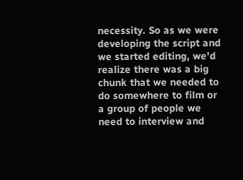necessity. So as we were developing the script and we started editing, we’d realize there was a big chunk that we needed to do somewhere to film or a group of people we need to interview and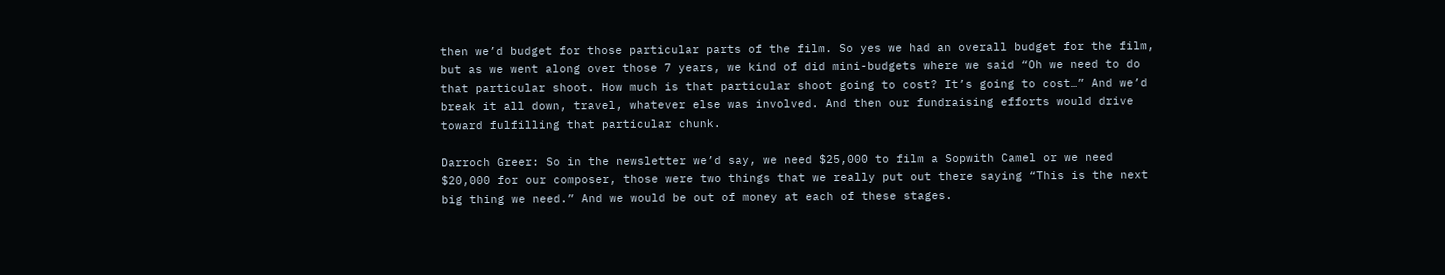then we’d budget for those particular parts of the film. So yes we had an overall budget for the film, but as we went along over those 7 years, we kind of did mini-budgets where we said “Oh we need to do that particular shoot. How much is that particular shoot going to cost? It’s going to cost…” And we’d break it all down, travel, whatever else was involved. And then our fundraising efforts would drive toward fulfilling that particular chunk.

Darroch Greer: So in the newsletter we’d say, we need $25,000 to film a Sopwith Camel or we need $20,000 for our composer, those were two things that we really put out there saying “This is the next big thing we need.” And we would be out of money at each of these stages.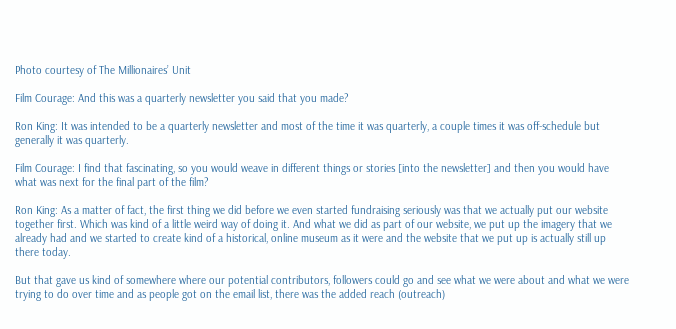Photo courtesy of The Millionaires’ Unit

Film Courage: And this was a quarterly newsletter you said that you made?

Ron King: It was intended to be a quarterly newsletter and most of the time it was quarterly, a couple times it was off-schedule but generally it was quarterly.

Film Courage: I find that fascinating, so you would weave in different things or stories [into the newsletter] and then you would have what was next for the final part of the film?

Ron King: As a matter of fact, the first thing we did before we even started fundraising seriously was that we actually put our website together first. Which was kind of a little weird way of doing it. And what we did as part of our website, we put up the imagery that we already had and we started to create kind of a historical, online museum as it were and the website that we put up is actually still up there today.

But that gave us kind of somewhere where our potential contributors, followers could go and see what we were about and what we were trying to do over time and as people got on the email list, there was the added reach (outreach)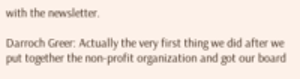with the newsletter.

Darroch Greer: Actually the very first thing we did after we put together the non-profit organization and got our board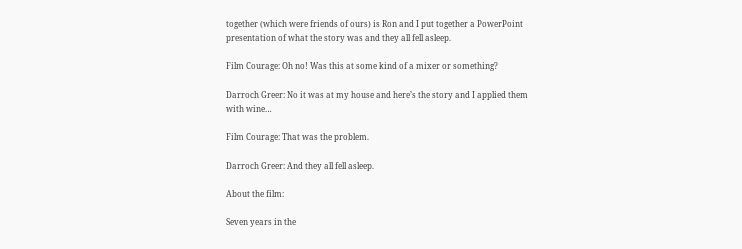together (which were friends of ours) is Ron and I put together a PowerPoint presentation of what the story was and they all fell asleep.

Film Courage: Oh no! Was this at some kind of a mixer or something?

Darroch Greer: No it was at my house and here’s the story and I applied them with wine…

Film Courage: That was the problem.

Darroch Greer: And they all fell asleep.

About the film:

Seven years in the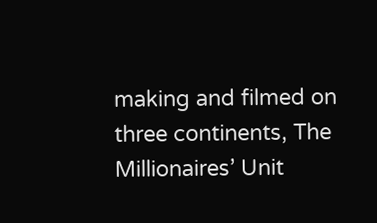making and filmed on three continents, The Millionaires’ Unit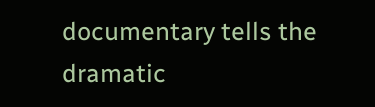documentary tells the dramatic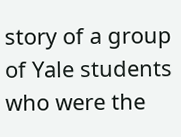story of a group of Yale students who were the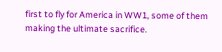first to fly for America in WW1, some of them making the ultimate sacrifice.